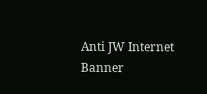Anti JW Internet Banner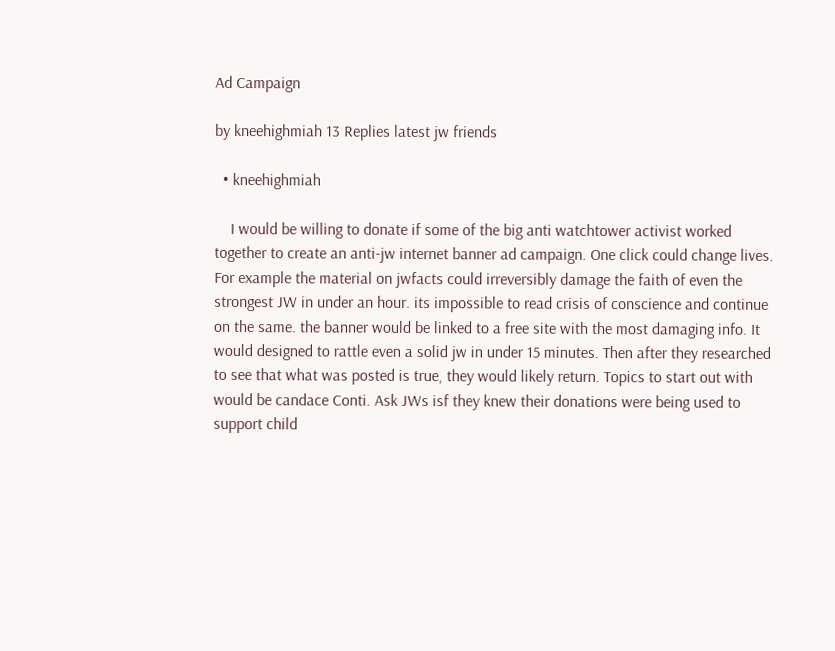Ad Campaign

by kneehighmiah 13 Replies latest jw friends

  • kneehighmiah

    I would be willing to donate if some of the big anti watchtower activist worked together to create an anti-jw internet banner ad campaign. One click could change lives. For example the material on jwfacts could irreversibly damage the faith of even the strongest JW in under an hour. its impossible to read crisis of conscience and continue on the same. the banner would be linked to a free site with the most damaging info. It would designed to rattle even a solid jw in under 15 minutes. Then after they researched to see that what was posted is true, they would likely return. Topics to start out with would be candace Conti. Ask JWs isf they knew their donations were being used to support child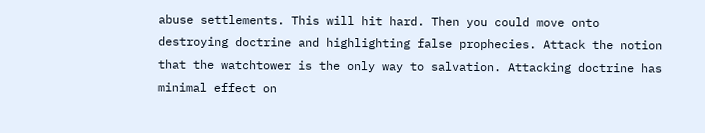abuse settlements. This will hit hard. Then you could move onto destroying doctrine and highlighting false prophecies. Attack the notion that the watchtower is the only way to salvation. Attacking doctrine has minimal effect on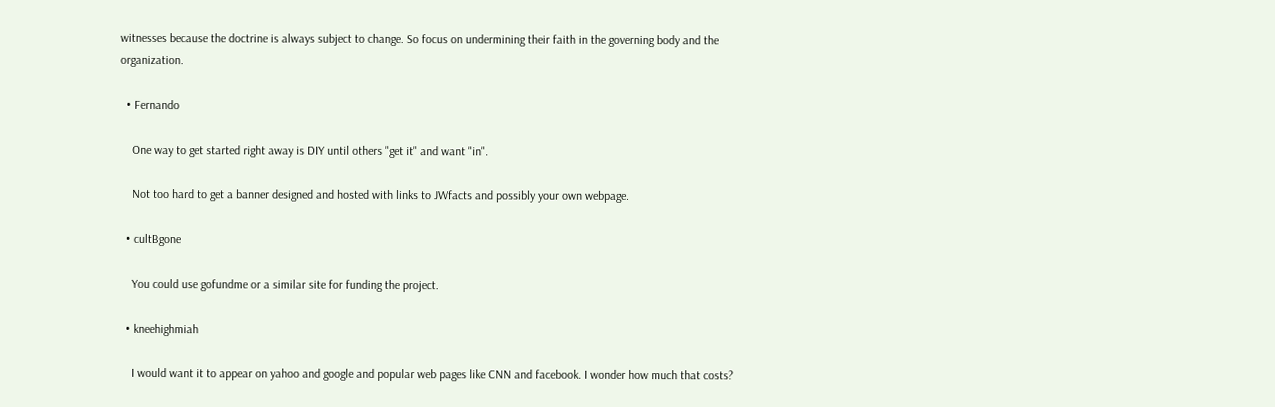witnesses because the doctrine is always subject to change. So focus on undermining their faith in the governing body and the organization.

  • Fernando

    One way to get started right away is DIY until others "get it" and want "in".

    Not too hard to get a banner designed and hosted with links to JWfacts and possibly your own webpage.

  • cultBgone

    You could use gofundme or a similar site for funding the project.

  • kneehighmiah

    I would want it to appear on yahoo and google and popular web pages like CNN and facebook. I wonder how much that costs?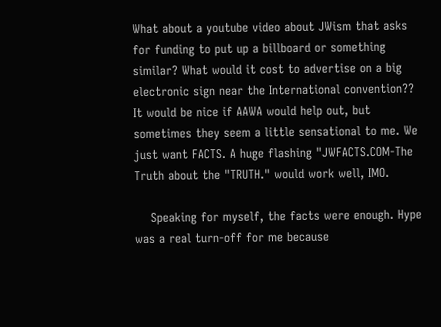What about a youtube video about JWism that asks for funding to put up a billboard or something similar? What would it cost to advertise on a big electronic sign near the International convention?? It would be nice if AAWA would help out, but sometimes they seem a little sensational to me. We just want FACTS. A huge flashing "JWFACTS.COM-The Truth about the "TRUTH." would work well, IMO.

    Speaking for myself, the facts were enough. Hype was a real turn-off for me because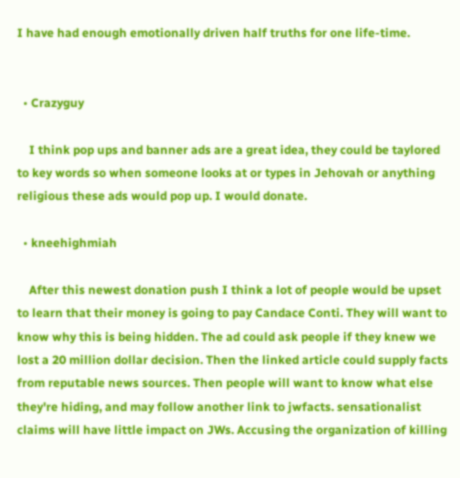I have had enough emotionally driven half truths for one life-time.


  • Crazyguy

    I think pop ups and banner ads are a great idea, they could be taylored to key words so when someone looks at or types in Jehovah or anything religious these ads would pop up. I would donate.

  • kneehighmiah

    After this newest donation push I think a lot of people would be upset to learn that their money is going to pay Candace Conti. They will want to know why this is being hidden. The ad could ask people if they knew we lost a 20 million dollar decision. Then the linked article could supply facts from reputable news sources. Then people will want to know what else they're hiding, and may follow another link to jwfacts. sensationalist claims will have little impact on JWs. Accusing the organization of killing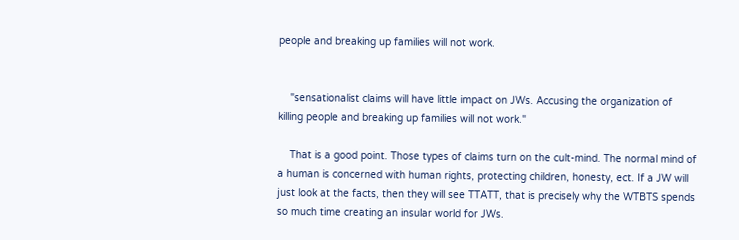people and breaking up families will not work.


    "sensationalist claims will have little impact on JWs. Accusing the organization of killing people and breaking up families will not work."

    That is a good point. Those types of claims turn on the cult-mind. The normal mind of a human is concerned with human rights, protecting children, honesty, ect. If a JW will just look at the facts, then they will see TTATT, that is precisely why the WTBTS spends so much time creating an insular world for JWs.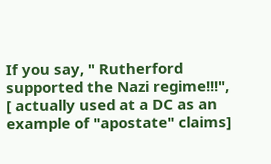If you say, " Rutherford supported the Nazi regime!!!", [ actually used at a DC as an example of "apostate" claims]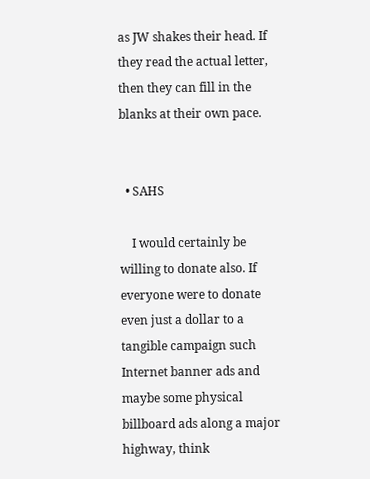as JW shakes their head. If they read the actual letter, then they can fill in the blanks at their own pace.


  • SAHS

    I would certainly be willing to donate also. If everyone were to donate even just a dollar to a tangible campaign such Internet banner ads and maybe some physical billboard ads along a major highway, think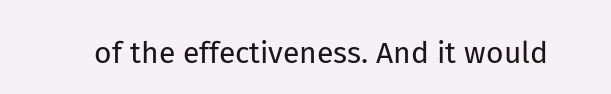of the effectiveness. And it would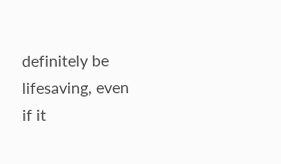definitely be lifesaving, even if it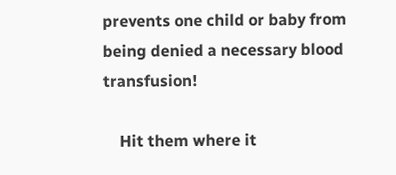prevents one child or baby from being denied a necessary blood transfusion!

    Hit them where it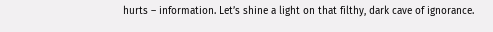hurts – information. Let’s shine a light on that filthy, dark cave of ignorance.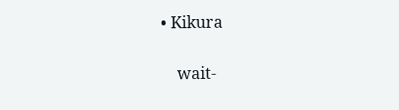• Kikura

    wait-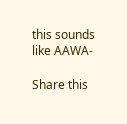this sounds like AAWA-

Share this